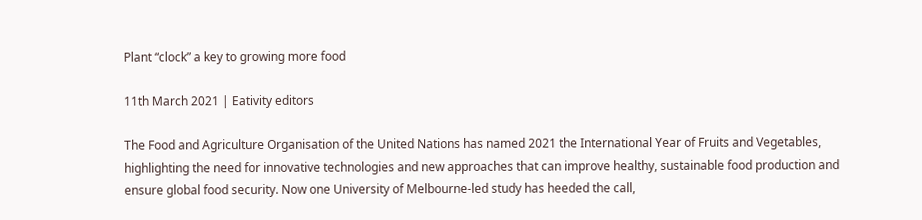Plant “clock” a key to growing more food

11th March 2021 | Eativity editors

The Food and Agriculture Organisation of the United Nations has named 2021 the International Year of Fruits and Vegetables, highlighting the need for innovative technologies and new approaches that can improve healthy, sustainable food production and ensure global food security. Now one University of Melbourne-led study has heeded the call,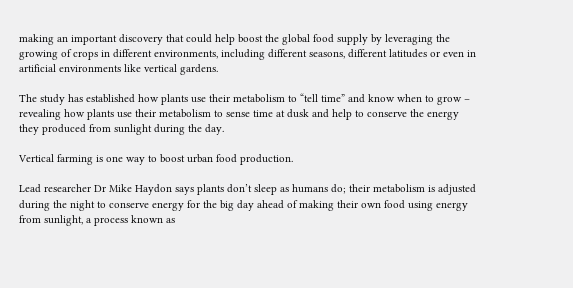making an important discovery that could help boost the global food supply by leveraging the growing of crops in different environments, including different seasons, different latitudes or even in artificial environments like vertical gardens.

The study has established how plants use their metabolism to “tell time” and know when to grow – revealing how plants use their metabolism to sense time at dusk and help to conserve the energy they produced from sunlight during the day.

Vertical farming is one way to boost urban food production.

Lead researcher Dr Mike Haydon says plants don’t sleep as humans do; their metabolism is adjusted during the night to conserve energy for the big day ahead of making their own food using energy from sunlight, a process known as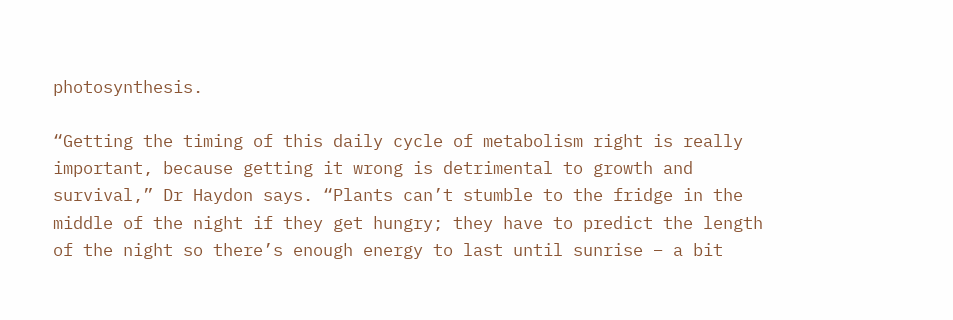photosynthesis.

“Getting the timing of this daily cycle of metabolism right is really important, because getting it wrong is detrimental to growth and survival,” Dr Haydon says. “Plants can’t stumble to the fridge in the middle of the night if they get hungry; they have to predict the length of the night so there’s enough energy to last until sunrise – a bit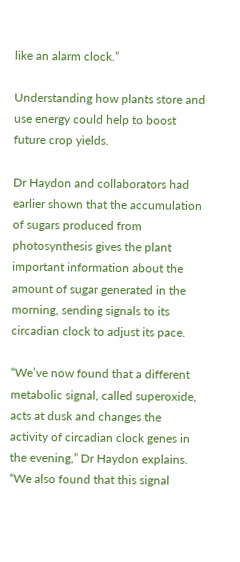like an alarm clock.”

Understanding how plants store and use energy could help to boost future crop yields.

Dr Haydon and collaborators had earlier shown that the accumulation of sugars produced from photosynthesis gives the plant important information about the amount of sugar generated in the morning, sending signals to its circadian clock to adjust its pace.

“We’ve now found that a different metabolic signal, called superoxide, acts at dusk and changes the activity of circadian clock genes in the evening,” Dr Haydon explains. “We also found that this signal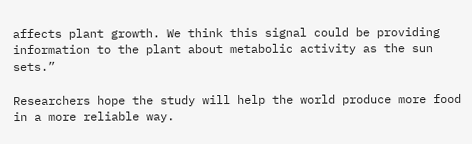affects plant growth. We think this signal could be providing information to the plant about metabolic activity as the sun sets.”

Researchers hope the study will help the world produce more food in a more reliable way.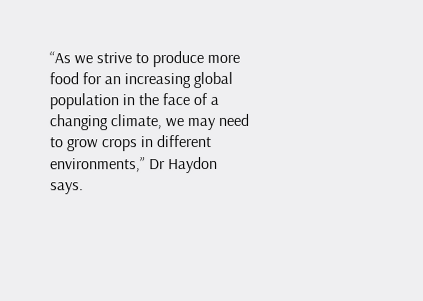“As we strive to produce more food for an increasing global population in the face of a changing climate, we may need to grow crops in different environments,” Dr Haydon says.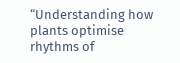“Understanding how plants optimise rhythms of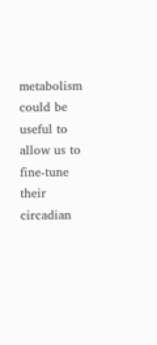metabolism could be useful to allow us to fine-tune their circadian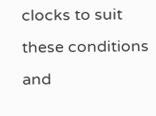clocks to suit these conditions and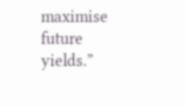maximise future yields.”